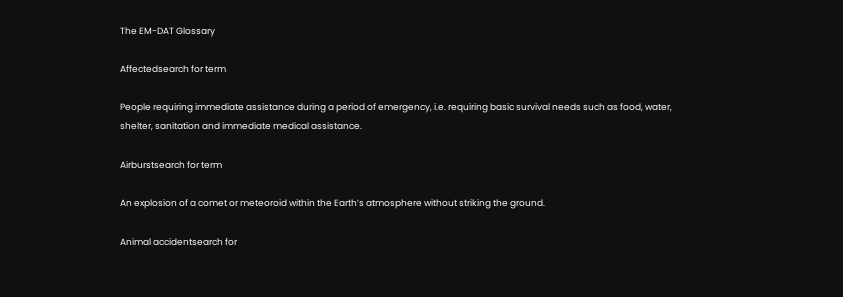The EM-DAT Glossary

Affectedsearch for term

People requiring immediate assistance during a period of emergency, i.e. requiring basic survival needs such as food, water, shelter, sanitation and immediate medical assistance.

Airburstsearch for term

An explosion of a comet or meteoroid within the Earth’s atmosphere without striking the ground.

Animal accidentsearch for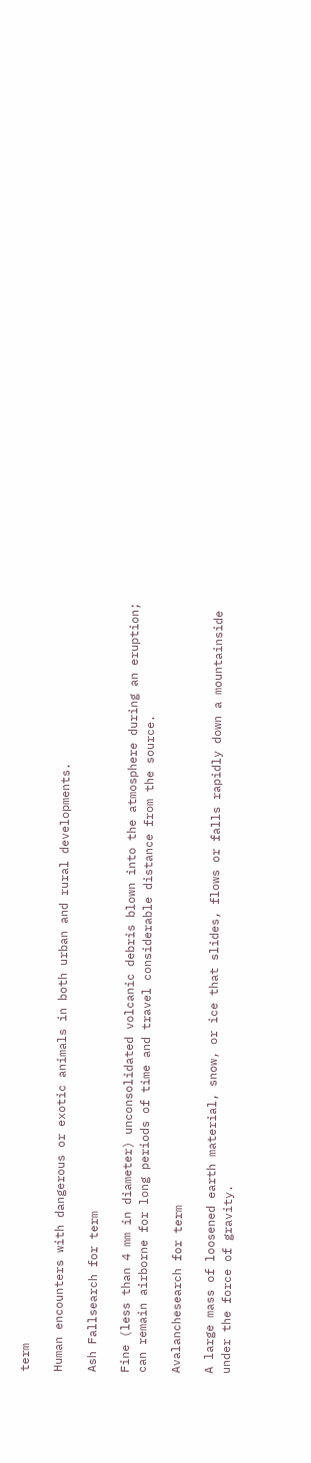term

Human encounters with dangerous or exotic animals in both urban and rural developments.

Ash Fallsearch for term

Fine (less than 4 mm in diameter) unconsolidated volcanic debris blown into the atmosphere during an eruption; can remain airborne for long periods of time and travel considerable distance from the source.

Avalanchesearch for term

A large mass of loosened earth material, snow, or ice that slides, flows or falls rapidly down a mountainside under the force of gravity.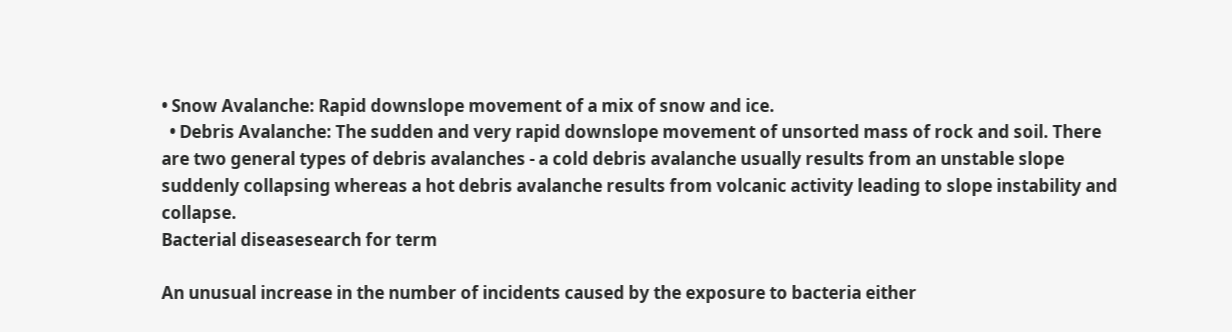• Snow Avalanche: Rapid downslope movement of a mix of snow and ice.
  • Debris Avalanche: The sudden and very rapid downslope movement of unsorted mass of rock and soil. There are two general types of debris avalanches - a cold debris avalanche usually results from an unstable slope suddenly collapsing whereas a hot debris avalanche results from volcanic activity leading to slope instability and collapse.
Bacterial diseasesearch for term

An unusual increase in the number of incidents caused by the exposure to bacteria either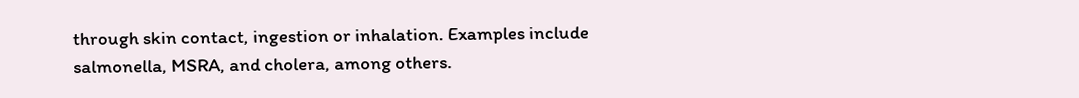through skin contact, ingestion or inhalation. Examples include salmonella, MSRA, and cholera, among others.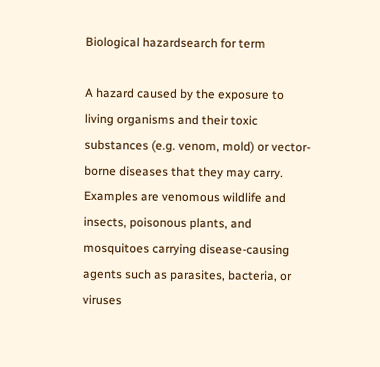Biological hazardsearch for term

A hazard caused by the exposure to living organisms and their toxic substances (e.g. venom, mold) or vector-borne diseases that they may carry. Examples are venomous wildlife and insects, poisonous plants, and mosquitoes carrying disease-causing agents such as parasites, bacteria, or viruses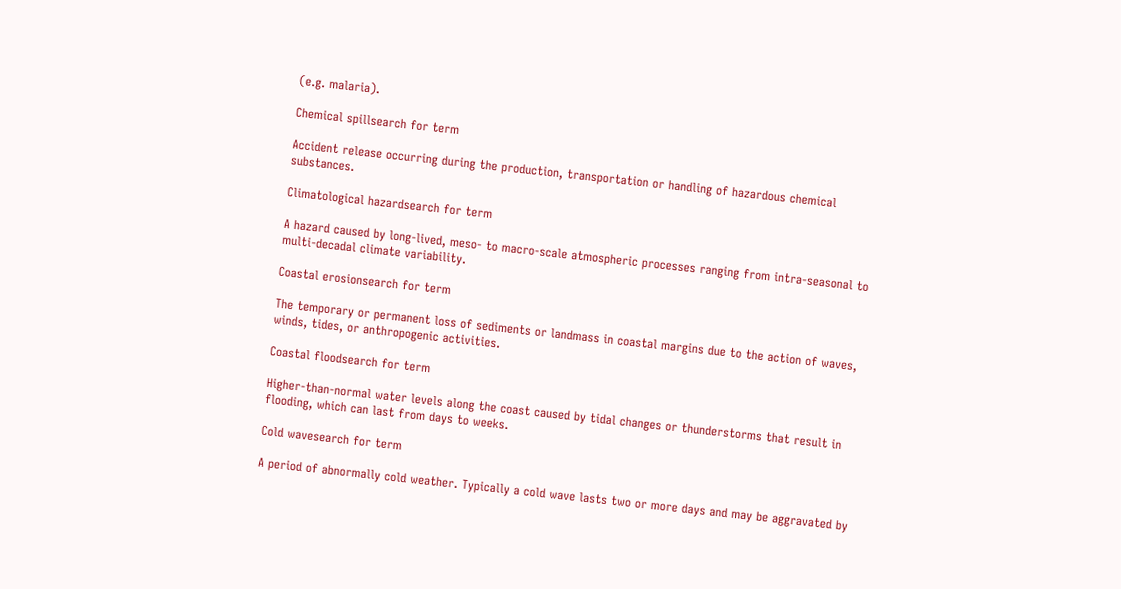(e.g. malaria).

Chemical spillsearch for term

Accident release occurring during the production, transportation or handling of hazardous chemical substances.

Climatological hazardsearch for term

A hazard caused by long-lived, meso- to macro-scale atmospheric processes ranging from intra-seasonal to multi-decadal climate variability.

Coastal erosionsearch for term

The temporary or permanent loss of sediments or landmass in coastal margins due to the action of waves, winds, tides, or anthropogenic activities.

Coastal floodsearch for term

Higher-than-normal water levels along the coast caused by tidal changes or thunderstorms that result in flooding, which can last from days to weeks.

Cold wavesearch for term

A period of abnormally cold weather. Typically a cold wave lasts two or more days and may be aggravated by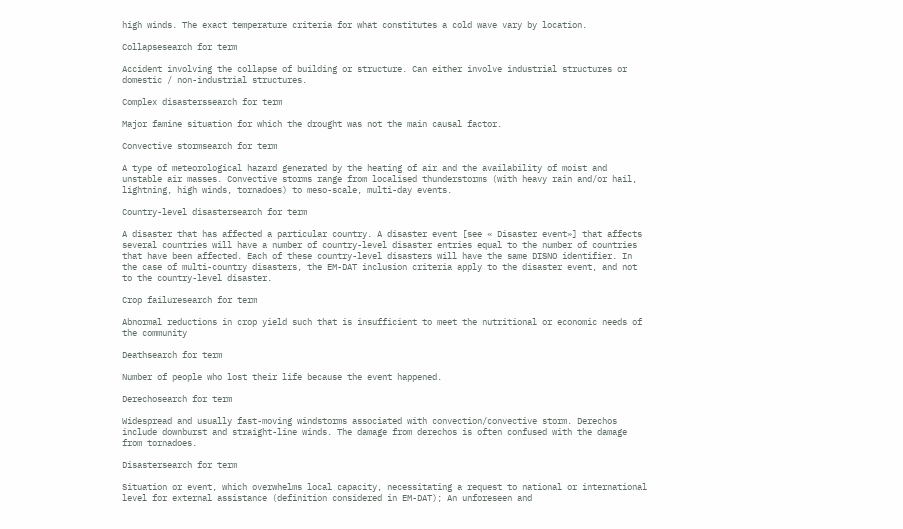high winds. The exact temperature criteria for what constitutes a cold wave vary by location.

Collapsesearch for term

Accident involving the collapse of building or structure. Can either involve industrial structures or domestic / non-industrial structures.

Complex disasterssearch for term

Major famine situation for which the drought was not the main causal factor.

Convective stormsearch for term

A type of meteorological hazard generated by the heating of air and the availability of moist and unstable air masses. Convective storms range from localised thunderstorms (with heavy rain and/or hail, lightning, high winds, tornadoes) to meso-scale, multi-day events.

Country-level disastersearch for term

A disaster that has affected a particular country. A disaster event [see « Disaster event»] that affects several countries will have a number of country-level disaster entries equal to the number of countries that have been affected. Each of these country-level disasters will have the same DISNO identifier. In the case of multi-country disasters, the EM-DAT inclusion criteria apply to the disaster event, and not to the country-level disaster.

Crop failuresearch for term

Abnormal reductions in crop yield such that is insufficient to meet the nutritional or economic needs of the community

Deathsearch for term

Number of people who lost their life because the event happened.

Derechosearch for term

Widespread and usually fast-moving windstorms associated with convection/convective storm. Derechos include downburst and straight-line winds. The damage from derechos is often confused with the damage from tornadoes.

Disastersearch for term

Situation or event, which overwhelms local capacity, necessitating a request to national or international level for external assistance (definition considered in EM-DAT); An unforeseen and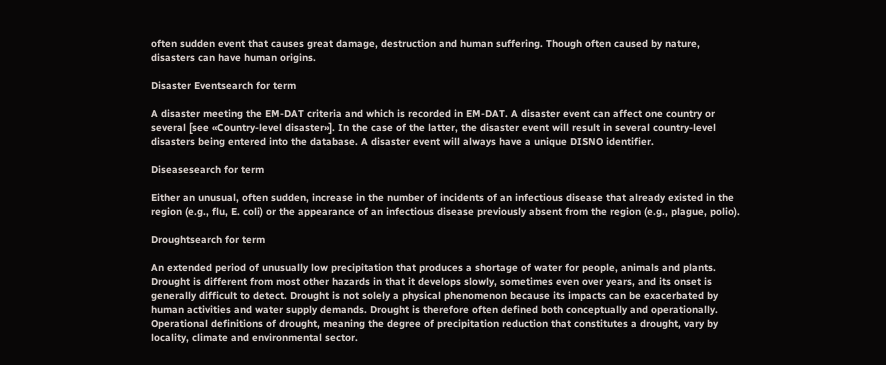often sudden event that causes great damage, destruction and human suffering. Though often caused by nature, disasters can have human origins.

Disaster Eventsearch for term

A disaster meeting the EM-DAT criteria and which is recorded in EM-DAT. A disaster event can affect one country or several [see «Country-level disaster»]. In the case of the latter, the disaster event will result in several country-level disasters being entered into the database. A disaster event will always have a unique DISNO identifier.

Diseasesearch for term

Either an unusual, often sudden, increase in the number of incidents of an infectious disease that already existed in the region (e.g., flu, E. coli) or the appearance of an infectious disease previously absent from the region (e.g., plague, polio).

Droughtsearch for term

An extended period of unusually low precipitation that produces a shortage of water for people, animals and plants. Drought is different from most other hazards in that it develops slowly, sometimes even over years, and its onset is generally difficult to detect. Drought is not solely a physical phenomenon because its impacts can be exacerbated by human activities and water supply demands. Drought is therefore often defined both conceptually and operationally. Operational definitions of drought, meaning the degree of precipitation reduction that constitutes a drought, vary by locality, climate and environmental sector.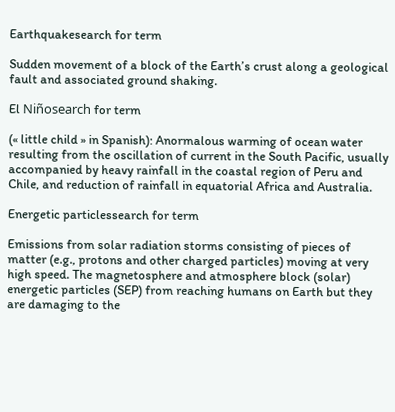Earthquakesearch for term

Sudden movement of a block of the Earth’s crust along a geological fault and associated ground shaking.

El Niñosearch for term

(« little child » in Spanish): Anormalous warming of ocean water resulting from the oscillation of current in the South Pacific, usually accompanied by heavy rainfall in the coastal region of Peru and Chile, and reduction of rainfall in equatorial Africa and Australia.

Energetic particlessearch for term

Emissions from solar radiation storms consisting of pieces of matter (e.g., protons and other charged particles) moving at very high speed. The magnetosphere and atmosphere block (solar) energetic particles (SEP) from reaching humans on Earth but they are damaging to the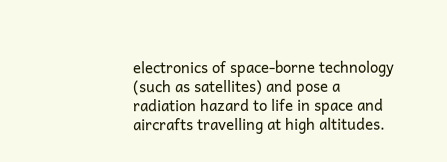electronics of space-borne technology (such as satellites) and pose a radiation hazard to life in space and aircrafts travelling at high altitudes.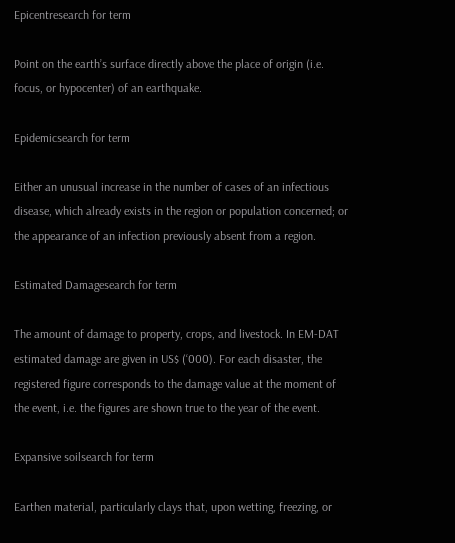Epicentresearch for term

Point on the earth’s surface directly above the place of origin (i.e. focus, or hypocenter) of an earthquake.

Epidemicsearch for term

Either an unusual increase in the number of cases of an infectious disease, which already exists in the region or population concerned; or the appearance of an infection previously absent from a region.

Estimated Damagesearch for term

The amount of damage to property, crops, and livestock. In EM-DAT estimated damage are given in US$ (‘000). For each disaster, the registered figure corresponds to the damage value at the moment of the event, i.e. the figures are shown true to the year of the event.

Expansive soilsearch for term

Earthen material, particularly clays that, upon wetting, freezing, or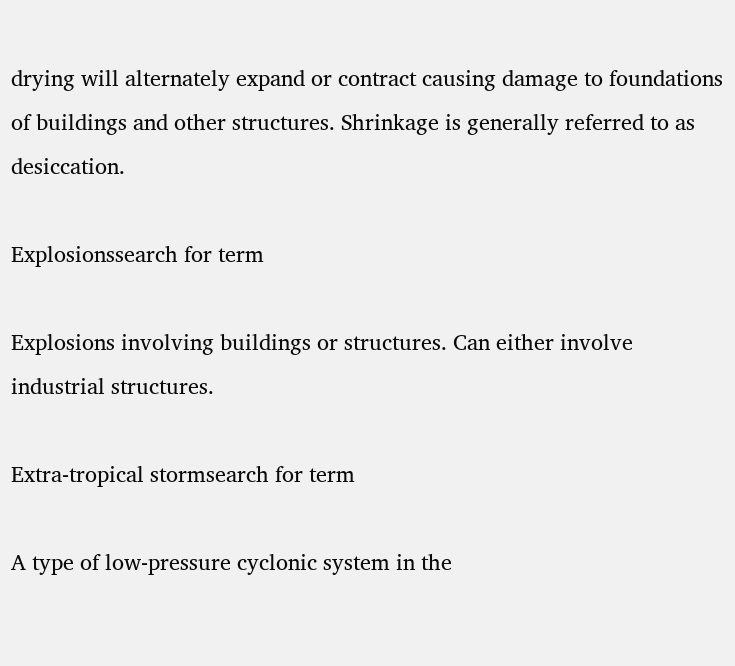drying will alternately expand or contract causing damage to foundations of buildings and other structures. Shrinkage is generally referred to as desiccation.

Explosionssearch for term

Explosions involving buildings or structures. Can either involve industrial structures.

Extra-tropical stormsearch for term

A type of low-pressure cyclonic system in the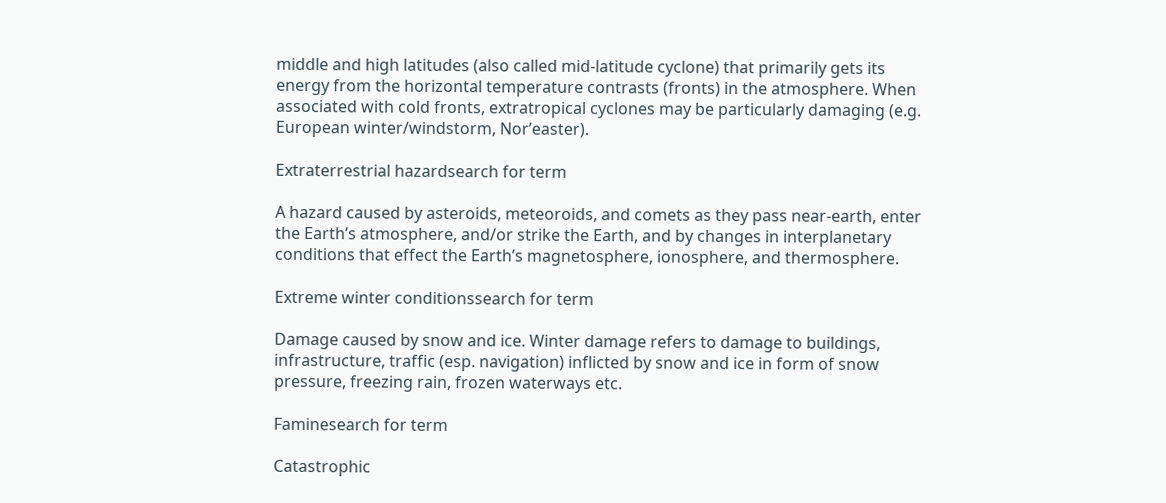middle and high latitudes (also called mid-latitude cyclone) that primarily gets its energy from the horizontal temperature contrasts (fronts) in the atmosphere. When associated with cold fronts, extratropical cyclones may be particularly damaging (e.g. European winter/windstorm, Nor’easter).

Extraterrestrial hazardsearch for term

A hazard caused by asteroids, meteoroids, and comets as they pass near-earth, enter the Earth’s atmosphere, and/or strike the Earth, and by changes in interplanetary conditions that effect the Earth’s magnetosphere, ionosphere, and thermosphere.

Extreme winter conditionssearch for term

Damage caused by snow and ice. Winter damage refers to damage to buildings, infrastructure, traffic (esp. navigation) inflicted by snow and ice in form of snow pressure, freezing rain, frozen waterways etc.

Faminesearch for term

Catastrophic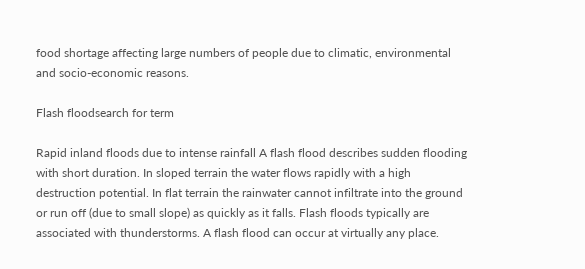food shortage affecting large numbers of people due to climatic, environmental and socio-economic reasons.

Flash floodsearch for term

Rapid inland floods due to intense rainfall A flash flood describes sudden flooding with short duration. In sloped terrain the water flows rapidly with a high destruction potential. In flat terrain the rainwater cannot infiltrate into the ground or run off (due to small slope) as quickly as it falls. Flash floods typically are associated with thunderstorms. A flash flood can occur at virtually any place.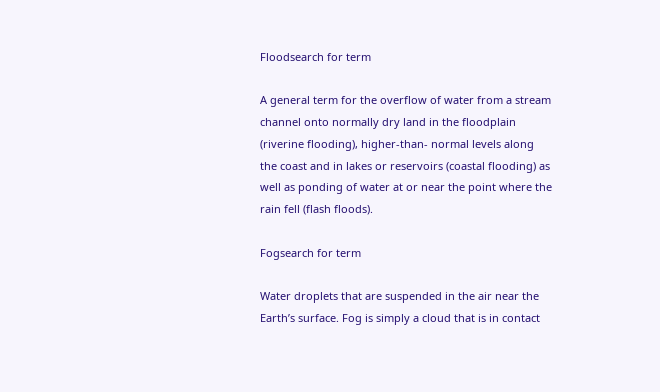Floodsearch for term

A general term for the overflow of water from a stream channel onto normally dry land in the floodplain (riverine flooding), higher-than- normal levels along the coast and in lakes or reservoirs (coastal flooding) as well as ponding of water at or near the point where the rain fell (flash floods).

Fogsearch for term

Water droplets that are suspended in the air near the Earth’s surface. Fog is simply a cloud that is in contact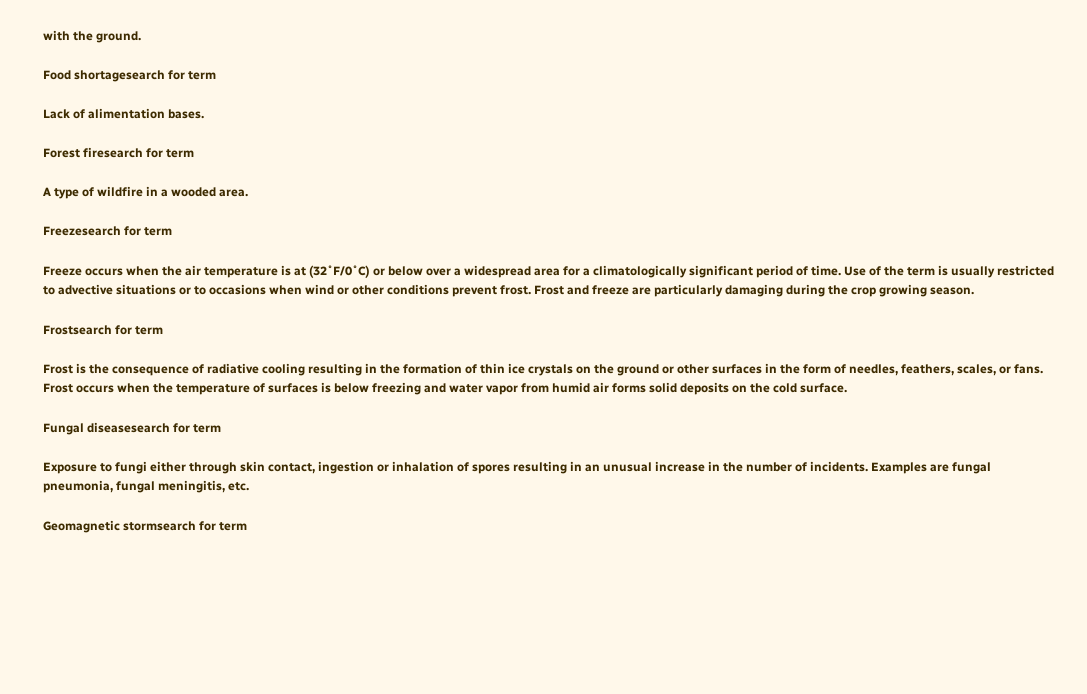with the ground.

Food shortagesearch for term

Lack of alimentation bases.

Forest firesearch for term

A type of wildfire in a wooded area.

Freezesearch for term

Freeze occurs when the air temperature is at (32˚F/0˚C) or below over a widespread area for a climatologically significant period of time. Use of the term is usually restricted to advective situations or to occasions when wind or other conditions prevent frost. Frost and freeze are particularly damaging during the crop growing season.

Frostsearch for term

Frost is the consequence of radiative cooling resulting in the formation of thin ice crystals on the ground or other surfaces in the form of needles, feathers, scales, or fans. Frost occurs when the temperature of surfaces is below freezing and water vapor from humid air forms solid deposits on the cold surface.

Fungal diseasesearch for term

Exposure to fungi either through skin contact, ingestion or inhalation of spores resulting in an unusual increase in the number of incidents. Examples are fungal pneumonia, fungal meningitis, etc.

Geomagnetic stormsearch for term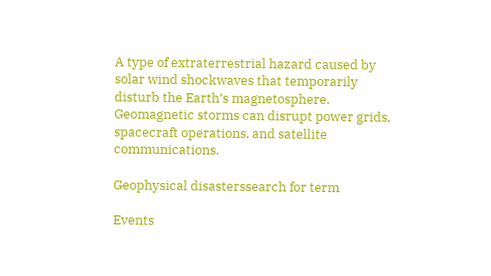A type of extraterrestrial hazard caused by solar wind shockwaves that temporarily disturb the Earth’s magnetosphere. Geomagnetic storms can disrupt power grids, spacecraft operations, and satellite communications.

Geophysical disasterssearch for term

Events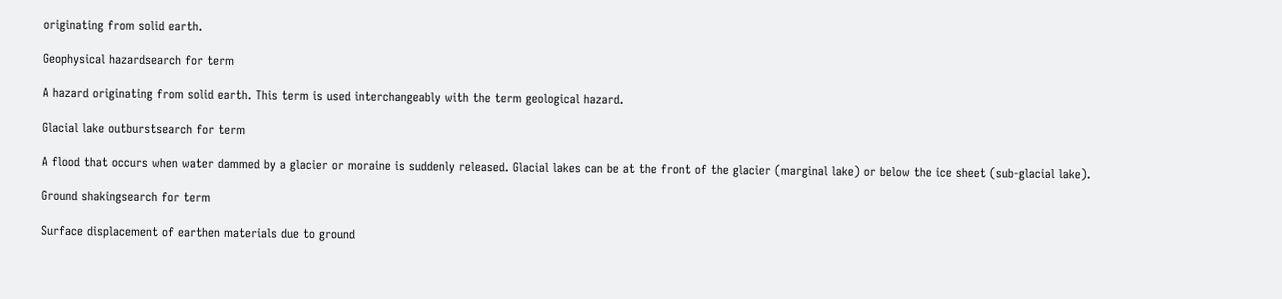originating from solid earth.

Geophysical hazardsearch for term

A hazard originating from solid earth. This term is used interchangeably with the term geological hazard.

Glacial lake outburstsearch for term

A flood that occurs when water dammed by a glacier or moraine is suddenly released. Glacial lakes can be at the front of the glacier (marginal lake) or below the ice sheet (sub-glacial lake).

Ground shakingsearch for term

Surface displacement of earthen materials due to ground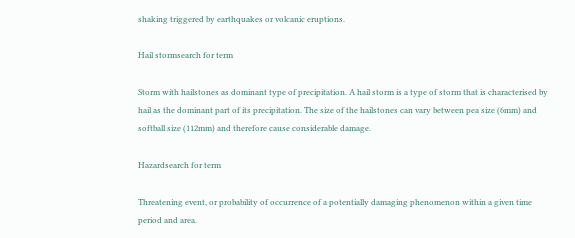shaking triggered by earthquakes or volcanic eruptions.

Hail stormsearch for term

Storm with hailstones as dominant type of precipitation. A hail storm is a type of storm that is characterised by hail as the dominant part of its precipitation. The size of the hailstones can vary between pea size (6mm) and softball size (112mm) and therefore cause considerable damage.

Hazardsearch for term

Threatening event, or probability of occurrence of a potentially damaging phenomenon within a given time period and area.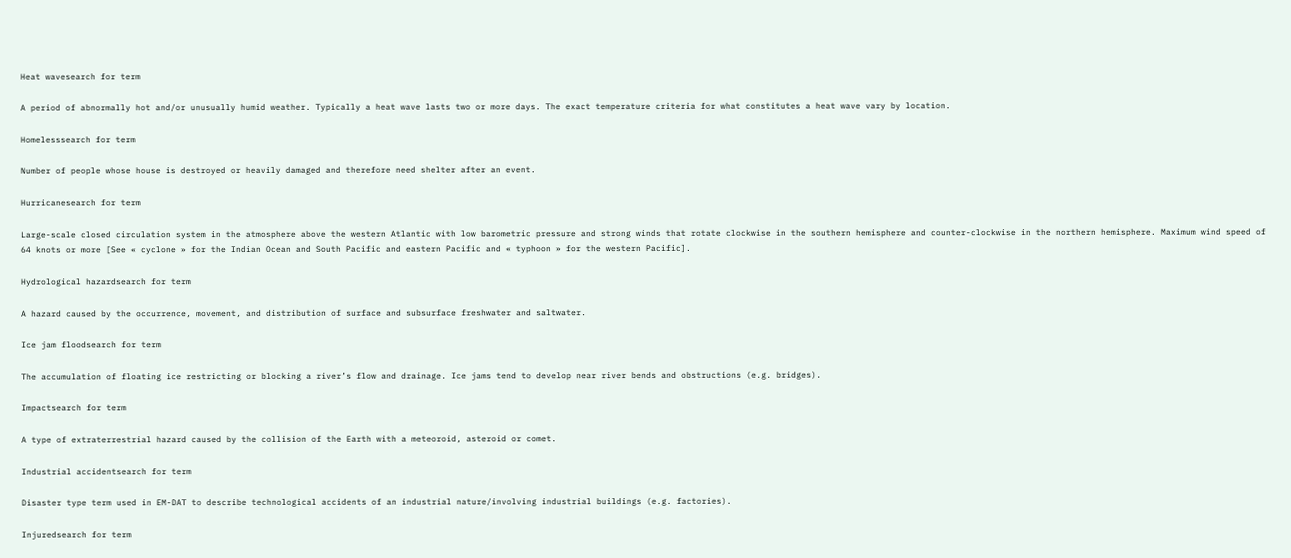Heat wavesearch for term

A period of abnormally hot and/or unusually humid weather. Typically a heat wave lasts two or more days. The exact temperature criteria for what constitutes a heat wave vary by location.

Homelesssearch for term

Number of people whose house is destroyed or heavily damaged and therefore need shelter after an event.

Hurricanesearch for term

Large-scale closed circulation system in the atmosphere above the western Atlantic with low barometric pressure and strong winds that rotate clockwise in the southern hemisphere and counter-clockwise in the northern hemisphere. Maximum wind speed of 64 knots or more [See « cyclone » for the Indian Ocean and South Pacific and eastern Pacific and « typhoon » for the western Pacific].

Hydrological hazardsearch for term

A hazard caused by the occurrence, movement, and distribution of surface and subsurface freshwater and saltwater.

Ice jam floodsearch for term

The accumulation of floating ice restricting or blocking a river’s flow and drainage. Ice jams tend to develop near river bends and obstructions (e.g. bridges).

Impactsearch for term

A type of extraterrestrial hazard caused by the collision of the Earth with a meteoroid, asteroid or comet.

Industrial accidentsearch for term

Disaster type term used in EM-DAT to describe technological accidents of an industrial nature/involving industrial buildings (e.g. factories).

Injuredsearch for term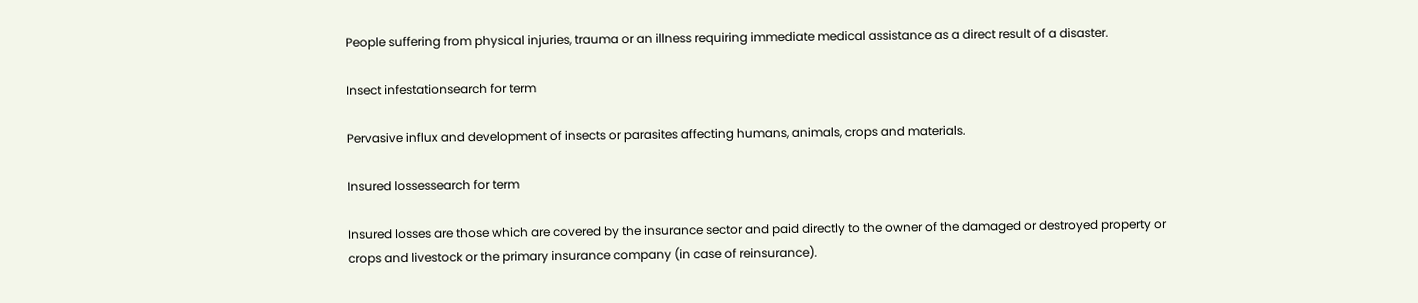People suffering from physical injuries, trauma or an illness requiring immediate medical assistance as a direct result of a disaster.

Insect infestationsearch for term

Pervasive influx and development of insects or parasites affecting humans, animals, crops and materials.

Insured lossessearch for term

Insured losses are those which are covered by the insurance sector and paid directly to the owner of the damaged or destroyed property or crops and livestock or the primary insurance company (in case of reinsurance).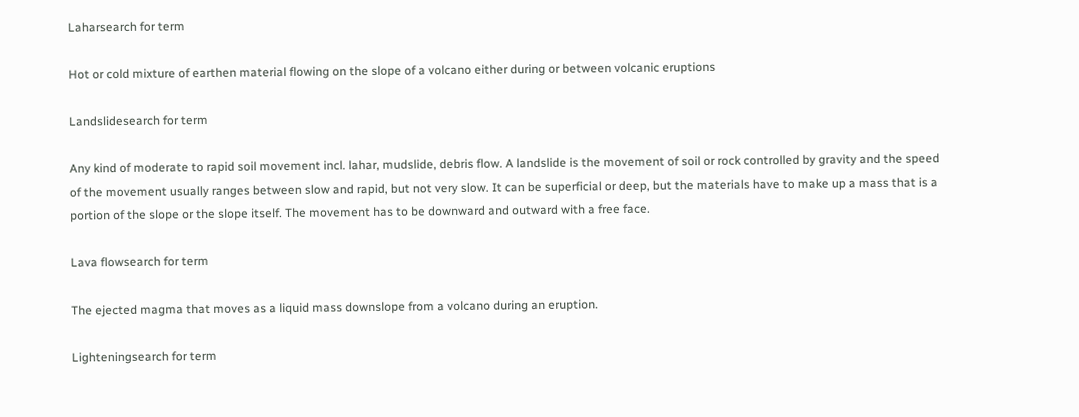Laharsearch for term

Hot or cold mixture of earthen material flowing on the slope of a volcano either during or between volcanic eruptions

Landslidesearch for term

Any kind of moderate to rapid soil movement incl. lahar, mudslide, debris flow. A landslide is the movement of soil or rock controlled by gravity and the speed of the movement usually ranges between slow and rapid, but not very slow. It can be superficial or deep, but the materials have to make up a mass that is a portion of the slope or the slope itself. The movement has to be downward and outward with a free face.

Lava flowsearch for term

The ejected magma that moves as a liquid mass downslope from a volcano during an eruption.

Lighteningsearch for term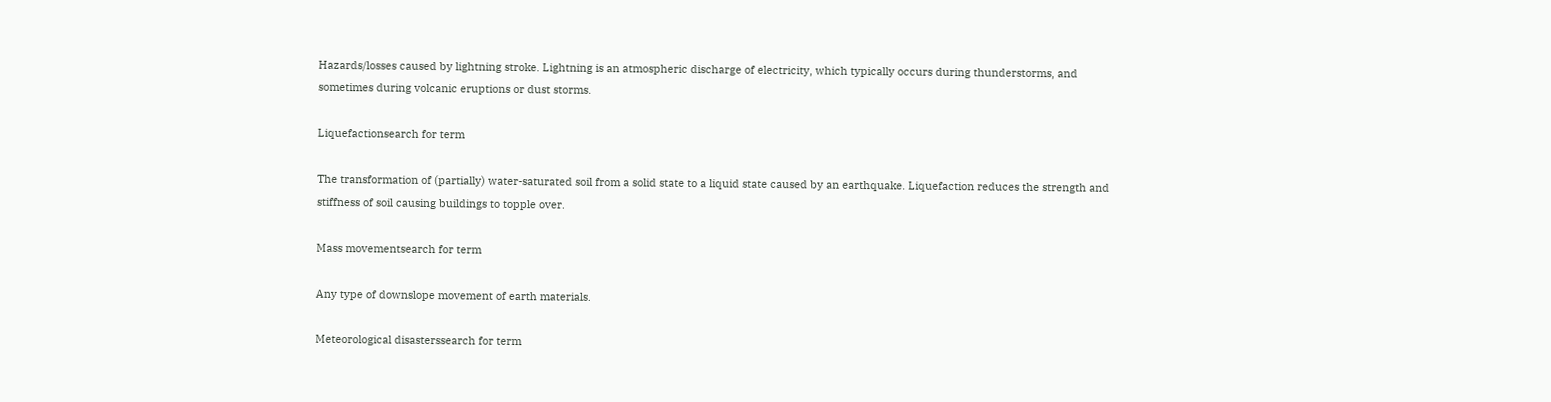Hazards/losses caused by lightning stroke. Lightning is an atmospheric discharge of electricity, which typically occurs during thunderstorms, and sometimes during volcanic eruptions or dust storms.

Liquefactionsearch for term

The transformation of (partially) water-saturated soil from a solid state to a liquid state caused by an earthquake. Liquefaction reduces the strength and stiffness of soil causing buildings to topple over.

Mass movementsearch for term

Any type of downslope movement of earth materials.

Meteorological disasterssearch for term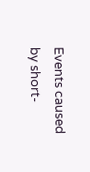Events caused by short-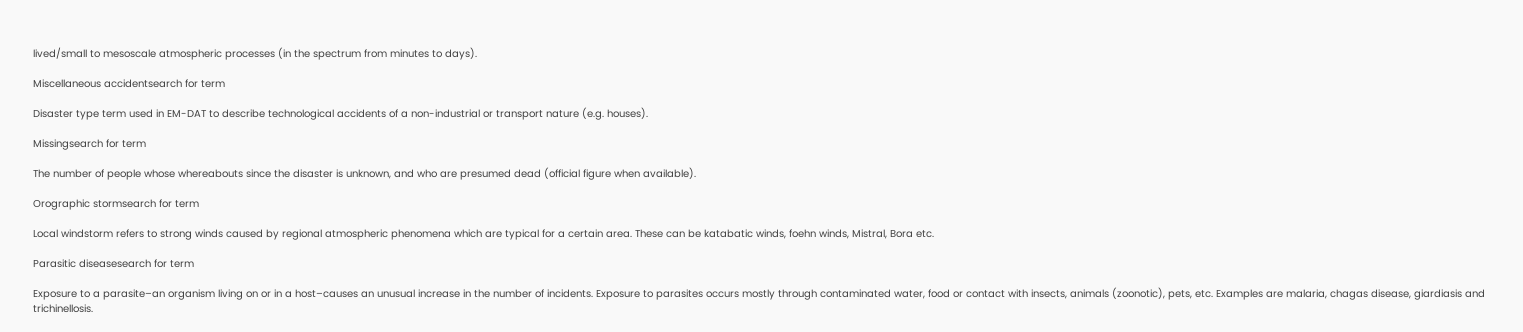lived/small to mesoscale atmospheric processes (in the spectrum from minutes to days).

Miscellaneous accidentsearch for term

Disaster type term used in EM-DAT to describe technological accidents of a non-industrial or transport nature (e.g. houses).

Missingsearch for term

The number of people whose whereabouts since the disaster is unknown, and who are presumed dead (official figure when available).

Orographic stormsearch for term

Local windstorm refers to strong winds caused by regional atmospheric phenomena which are typical for a certain area. These can be katabatic winds, foehn winds, Mistral, Bora etc.

Parasitic diseasesearch for term

Exposure to a parasite–an organism living on or in a host–causes an unusual increase in the number of incidents. Exposure to parasites occurs mostly through contaminated water, food or contact with insects, animals (zoonotic), pets, etc. Examples are malaria, chagas disease, giardiasis and trichinellosis.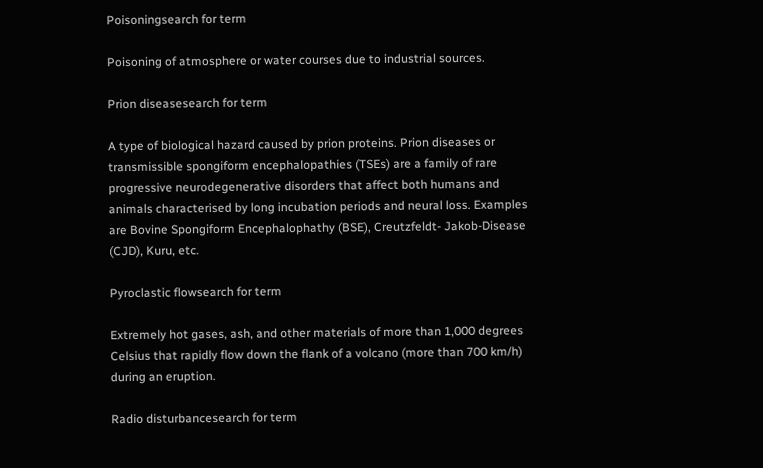Poisoningsearch for term

Poisoning of atmosphere or water courses due to industrial sources.

Prion diseasesearch for term

A type of biological hazard caused by prion proteins. Prion diseases or transmissible spongiform encephalopathies (TSEs) are a family of rare progressive neurodegenerative disorders that affect both humans and animals characterised by long incubation periods and neural loss. Examples are Bovine Spongiform Encephalophathy (BSE), Creutzfeldt- Jakob-Disease (CJD), Kuru, etc.

Pyroclastic flowsearch for term

Extremely hot gases, ash, and other materials of more than 1,000 degrees Celsius that rapidly flow down the flank of a volcano (more than 700 km/h) during an eruption.

Radio disturbancesearch for term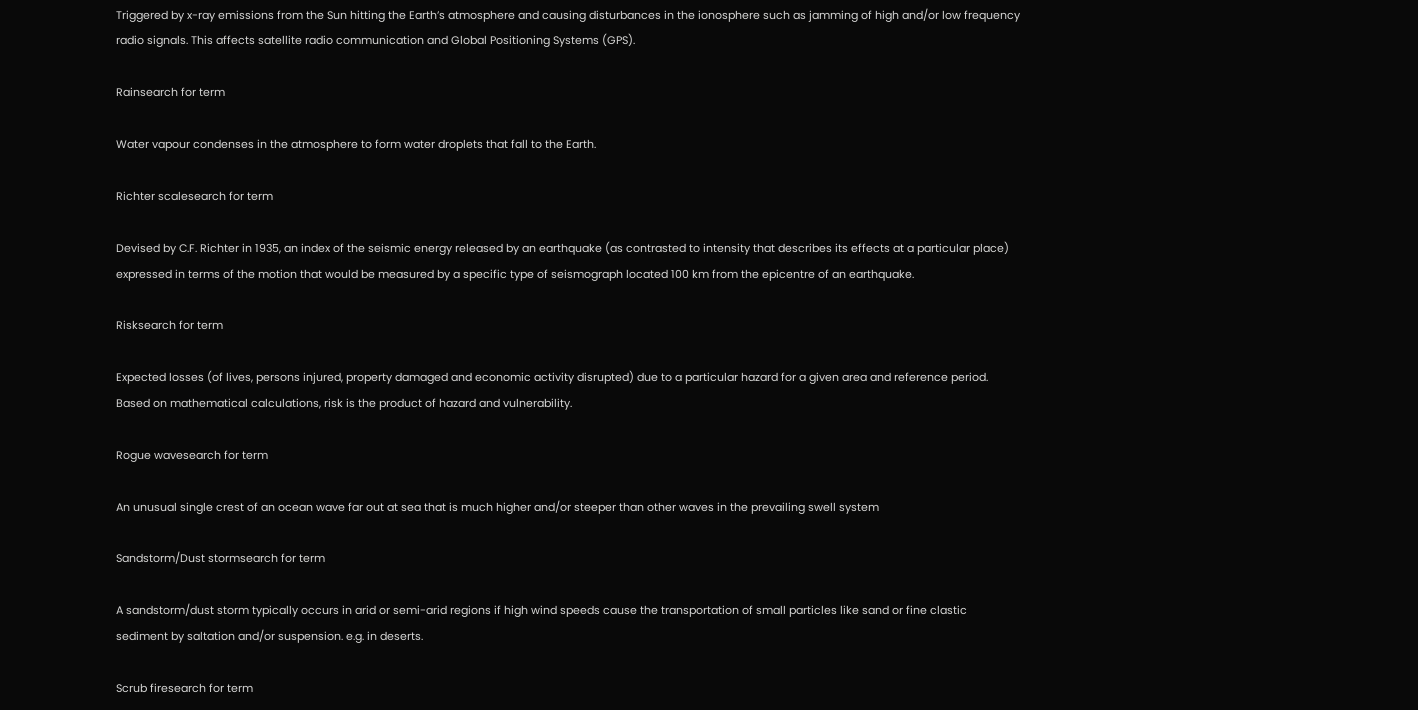Triggered by x-ray emissions from the Sun hitting the Earth’s atmosphere and causing disturbances in the ionosphere such as jamming of high and/or low frequency radio signals. This affects satellite radio communication and Global Positioning Systems (GPS).

Rainsearch for term

Water vapour condenses in the atmosphere to form water droplets that fall to the Earth.

Richter scalesearch for term

Devised by C.F. Richter in 1935, an index of the seismic energy released by an earthquake (as contrasted to intensity that describes its effects at a particular place) expressed in terms of the motion that would be measured by a specific type of seismograph located 100 km from the epicentre of an earthquake.

Risksearch for term

Expected losses (of lives, persons injured, property damaged and economic activity disrupted) due to a particular hazard for a given area and reference period. Based on mathematical calculations, risk is the product of hazard and vulnerability.

Rogue wavesearch for term

An unusual single crest of an ocean wave far out at sea that is much higher and/or steeper than other waves in the prevailing swell system

Sandstorm/Dust stormsearch for term

A sandstorm/dust storm typically occurs in arid or semi-arid regions if high wind speeds cause the transportation of small particles like sand or fine clastic sediment by saltation and/or suspension. e.g. in deserts.

Scrub firesearch for term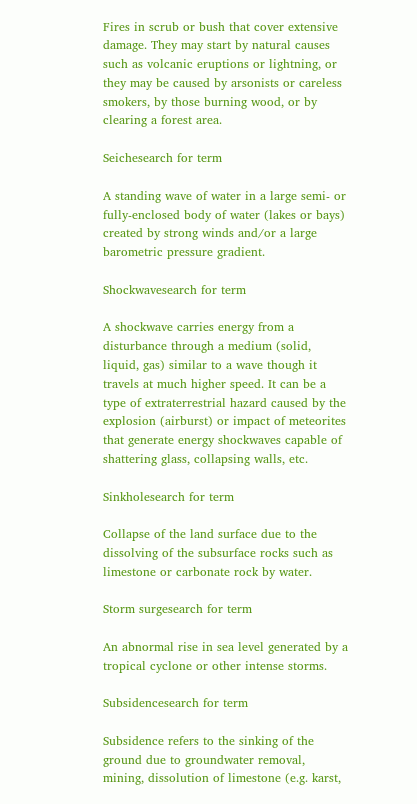Fires in scrub or bush that cover extensive damage. They may start by natural causes such as volcanic eruptions or lightning, or they may be caused by arsonists or careless smokers, by those burning wood, or by clearing a forest area.

Seichesearch for term

A standing wave of water in a large semi- or fully-enclosed body of water (lakes or bays) created by strong winds and/or a large barometric pressure gradient.

Shockwavesearch for term

A shockwave carries energy from a disturbance through a medium (solid, liquid, gas) similar to a wave though it travels at much higher speed. It can be a type of extraterrestrial hazard caused by the explosion (airburst) or impact of meteorites that generate energy shockwaves capable of shattering glass, collapsing walls, etc.

Sinkholesearch for term

Collapse of the land surface due to the dissolving of the subsurface rocks such as limestone or carbonate rock by water.

Storm surgesearch for term

An abnormal rise in sea level generated by a tropical cyclone or other intense storms.

Subsidencesearch for term

Subsidence refers to the sinking of the ground due to groundwater removal, mining, dissolution of limestone (e.g. karst,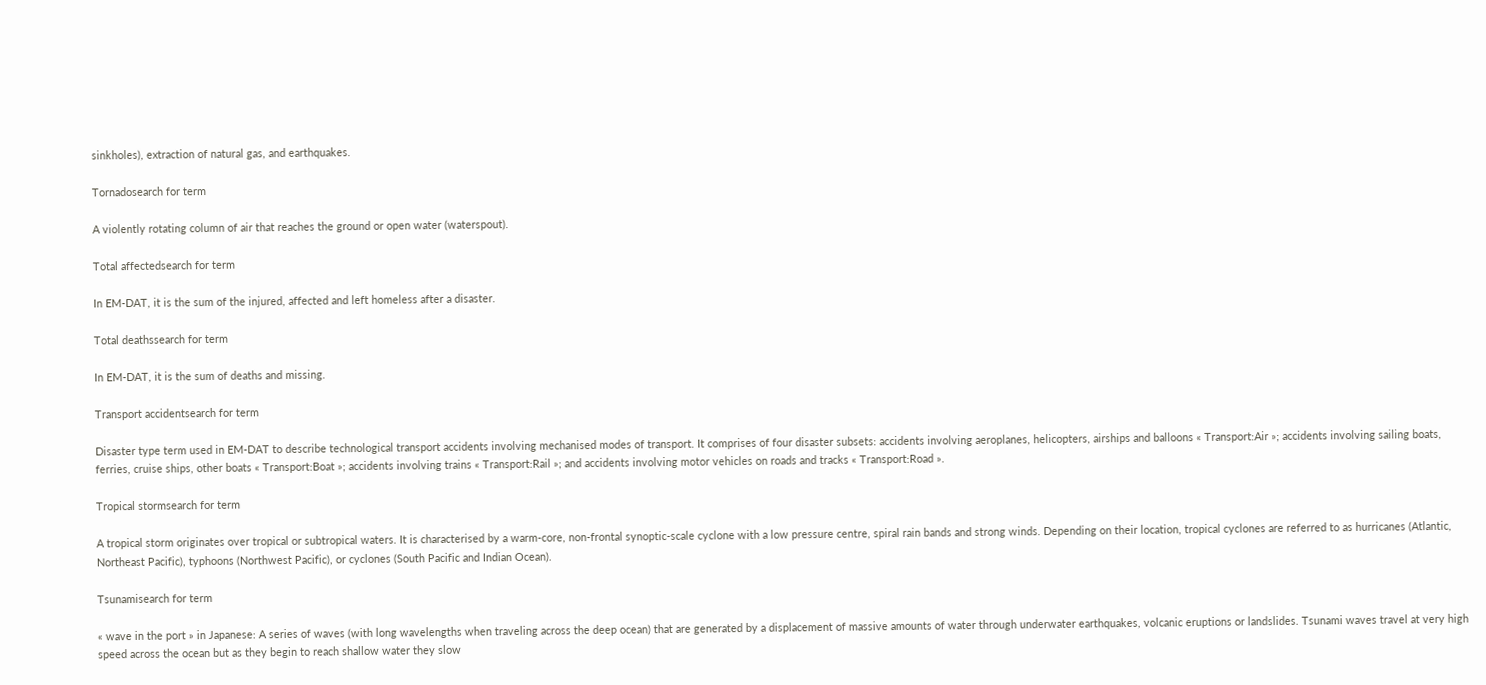sinkholes), extraction of natural gas, and earthquakes.

Tornadosearch for term

A violently rotating column of air that reaches the ground or open water (waterspout).

Total affectedsearch for term

In EM-DAT, it is the sum of the injured, affected and left homeless after a disaster.

Total deathssearch for term

In EM-DAT, it is the sum of deaths and missing.

Transport accidentsearch for term

Disaster type term used in EM-DAT to describe technological transport accidents involving mechanised modes of transport. It comprises of four disaster subsets: accidents involving aeroplanes, helicopters, airships and balloons « Transport:Air »; accidents involving sailing boats, ferries, cruise ships, other boats « Transport:Boat »; accidents involving trains « Transport:Rail »; and accidents involving motor vehicles on roads and tracks « Transport:Road ».

Tropical stormsearch for term

A tropical storm originates over tropical or subtropical waters. It is characterised by a warm-core, non-frontal synoptic-scale cyclone with a low pressure centre, spiral rain bands and strong winds. Depending on their location, tropical cyclones are referred to as hurricanes (Atlantic, Northeast Pacific), typhoons (Northwest Pacific), or cyclones (South Pacific and Indian Ocean).

Tsunamisearch for term

« wave in the port » in Japanese: A series of waves (with long wavelengths when traveling across the deep ocean) that are generated by a displacement of massive amounts of water through underwater earthquakes, volcanic eruptions or landslides. Tsunami waves travel at very high speed across the ocean but as they begin to reach shallow water they slow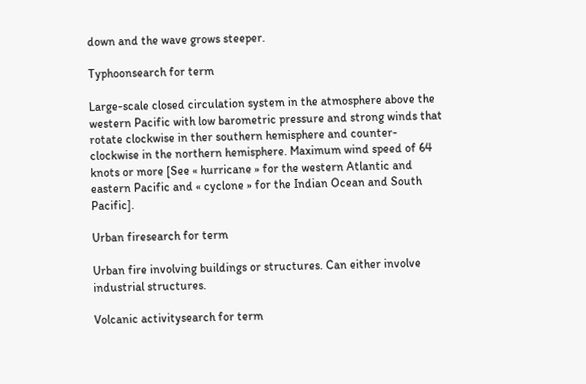down and the wave grows steeper.

Typhoonsearch for term

Large-scale closed circulation system in the atmosphere above the western Pacific with low barometric pressure and strong winds that rotate clockwise in ther southern hemisphere and counter-clockwise in the northern hemisphere. Maximum wind speed of 64 knots or more [See « hurricane » for the western Atlantic and eastern Pacific and « cyclone » for the Indian Ocean and South Pacific].

Urban firesearch for term

Urban fire involving buildings or structures. Can either involve industrial structures.

Volcanic activitysearch for term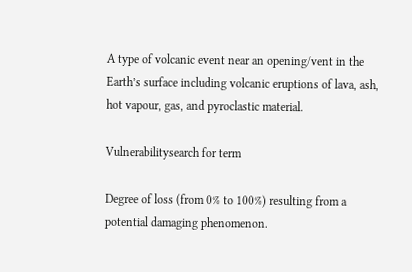A type of volcanic event near an opening/vent in the Earth’s surface including volcanic eruptions of lava, ash, hot vapour, gas, and pyroclastic material.

Vulnerabilitysearch for term

Degree of loss (from 0% to 100%) resulting from a potential damaging phenomenon.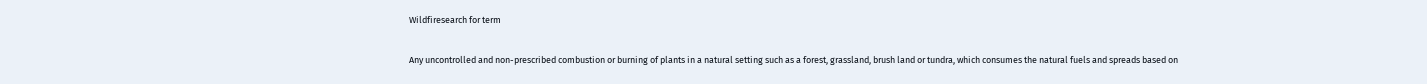Wildfiresearch for term

Any uncontrolled and non-prescribed combustion or burning of plants in a natural setting such as a forest, grassland, brush land or tundra, which consumes the natural fuels and spreads based on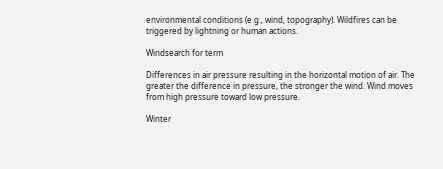environmental conditions (e.g., wind, topography). Wildfires can be triggered by lightning or human actions.

Windsearch for term

Differences in air pressure resulting in the horizontal motion of air. The greater the difference in pressure, the stronger the wind. Wind moves from high pressure toward low pressure.

Winter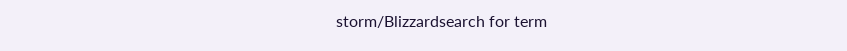storm/Blizzardsearch for term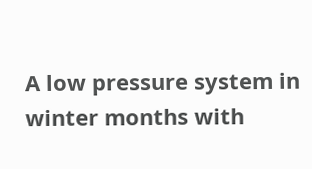A low pressure system in winter months with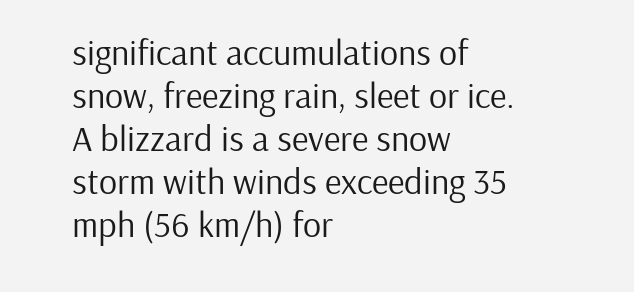significant accumulations of snow, freezing rain, sleet or ice. A blizzard is a severe snow storm with winds exceeding 35 mph (56 km/h) for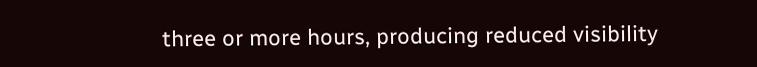three or more hours, producing reduced visibility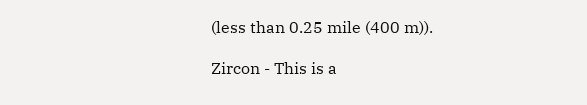(less than 0.25 mile (400 m)).

Zircon - This is a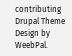contributing Drupal Theme
Design by WeebPal.